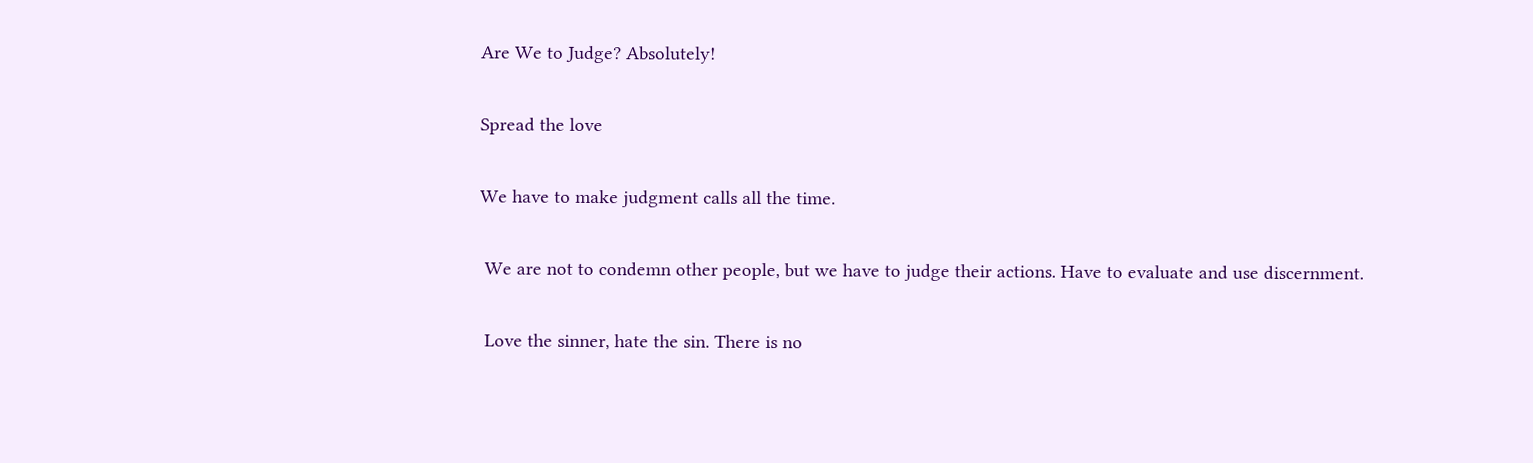Are We to Judge? Absolutely!

Spread the love

We have to make judgment calls all the time.

 We are not to condemn other people, but we have to judge their actions. Have to evaluate and use discernment.

 Love the sinner, hate the sin. There is no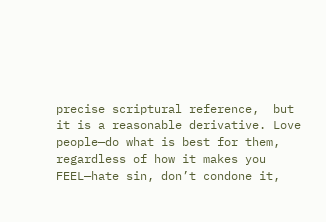precise scriptural reference,  but it is a reasonable derivative. Love people—do what is best for them, regardless of how it makes you FEEL—hate sin, don’t condone it,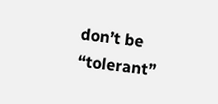don’t be “tolerant”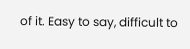of it. Easy to say, difficult to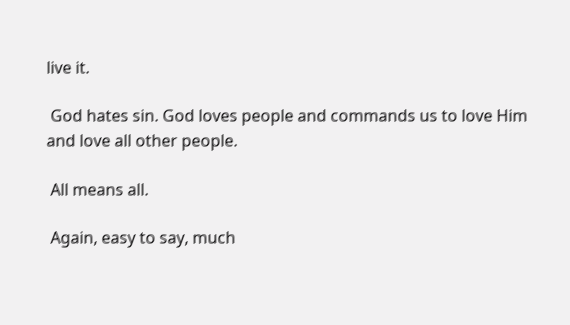live it.

 God hates sin. God loves people and commands us to love Him and love all other people.

 All means all.

 Again, easy to say, much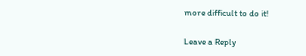more difficult to do it!

Leave a Reply